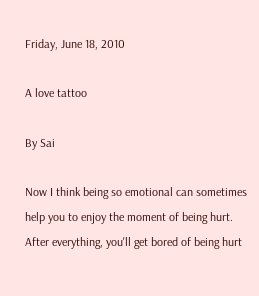Friday, June 18, 2010

A love tattoo

By Sai

Now I think being so emotional can sometimes help you to enjoy the moment of being hurt. After everything, you'll get bored of being hurt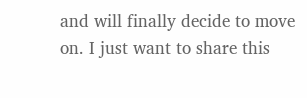and will finally decide to move on. I just want to share this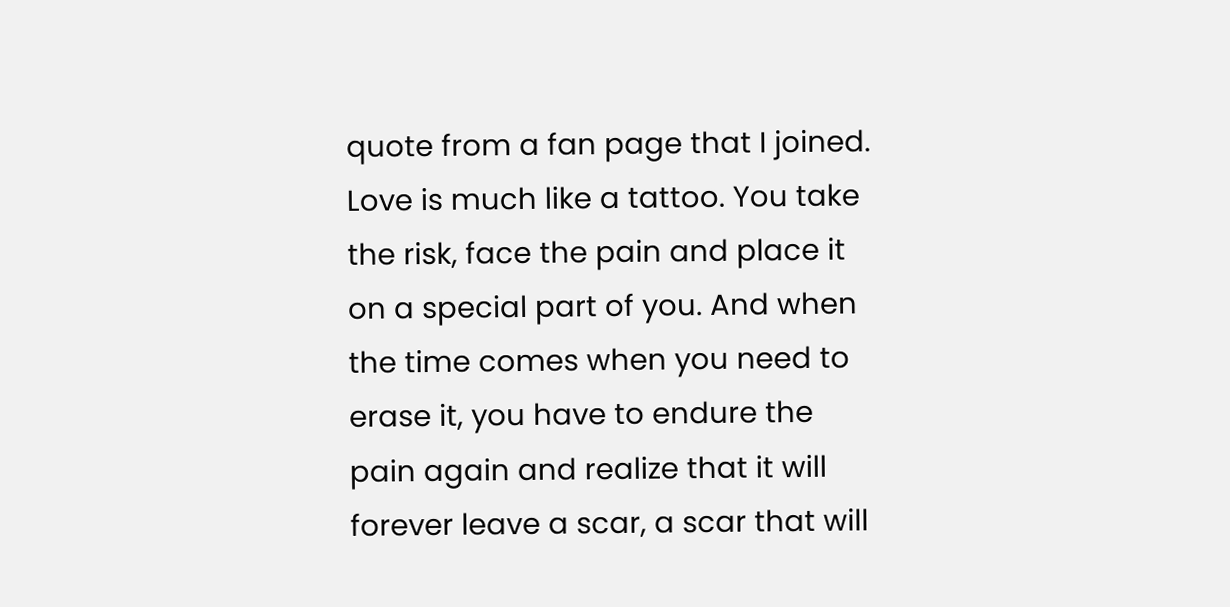quote from a fan page that I joined.
Love is much like a tattoo. You take the risk, face the pain and place it on a special part of you. And when the time comes when you need to erase it, you have to endure the pain again and realize that it will forever leave a scar, a scar that will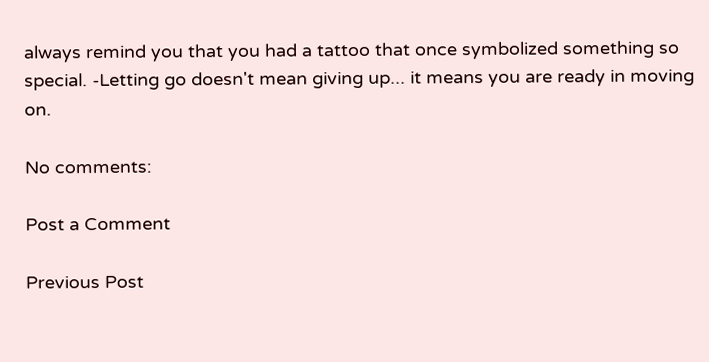always remind you that you had a tattoo that once symbolized something so special. -Letting go doesn't mean giving up... it means you are ready in moving on.

No comments:

Post a Comment

Previous Post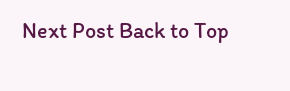Next Post Back to Top